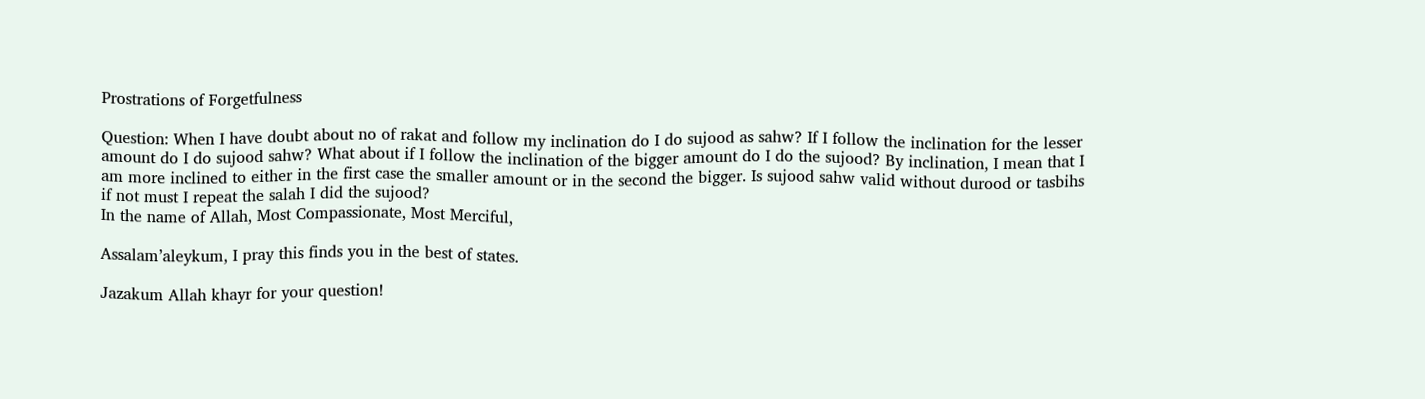Prostrations of Forgetfulness

Question: When I have doubt about no of rakat and follow my inclination do I do sujood as sahw? If I follow the inclination for the lesser amount do I do sujood sahw? What about if I follow the inclination of the bigger amount do I do the sujood? By inclination, I mean that I am more inclined to either in the first case the smaller amount or in the second the bigger. Is sujood sahw valid without durood or tasbihs if not must I repeat the salah I did the sujood?
In the name of Allah, Most Compassionate, Most Merciful,

Assalam’aleykum, I pray this finds you in the best of states.

Jazakum Allah khayr for your question!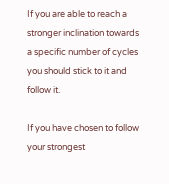If you are able to reach a stronger inclination towards a specific number of cycles you should stick to it and follow it.

If you have chosen to follow your strongest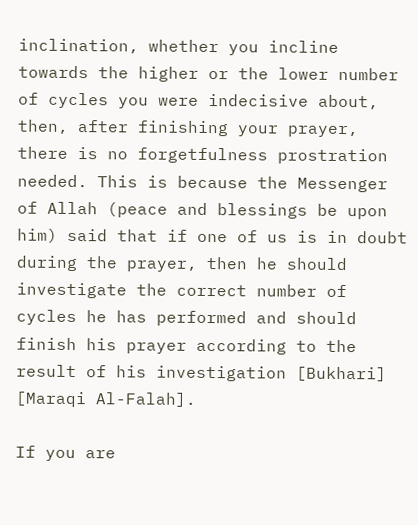inclination, whether you incline towards the higher or the lower number of cycles you were indecisive about, then, after finishing your prayer, there is no forgetfulness prostration needed. This is because the Messenger of Allah (peace and blessings be upon him) said that if one of us is in doubt during the prayer, then he should investigate the correct number of cycles he has performed and should finish his prayer according to the result of his investigation [Bukhari] [Maraqi Al-Falah].

If you are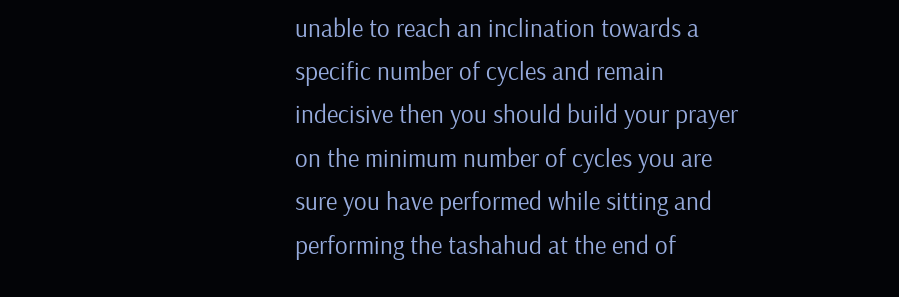unable to reach an inclination towards a specific number of cycles and remain indecisive then you should build your prayer on the minimum number of cycles you are sure you have performed while sitting and performing the tashahud at the end of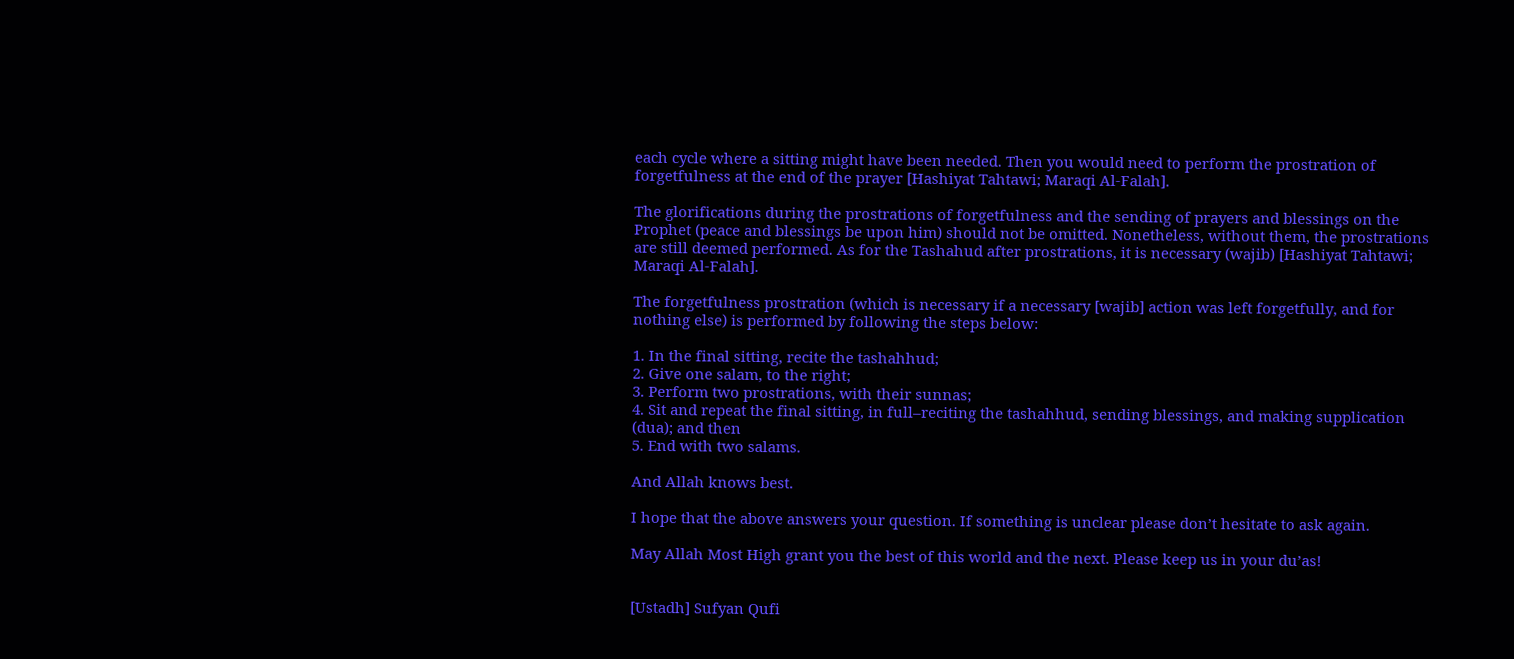each cycle where a sitting might have been needed. Then you would need to perform the prostration of forgetfulness at the end of the prayer [Hashiyat Tahtawi; Maraqi Al-Falah].

The glorifications during the prostrations of forgetfulness and the sending of prayers and blessings on the Prophet (peace and blessings be upon him) should not be omitted. Nonetheless, without them, the prostrations are still deemed performed. As for the Tashahud after prostrations, it is necessary (wajib) [Hashiyat Tahtawi; Maraqi Al-Falah].

The forgetfulness prostration (which is necessary if a necessary [wajib] action was left forgetfully, and for nothing else) is performed by following the steps below:

1. In the final sitting, recite the tashahhud;
2. Give one salam, to the right;
3. Perform two prostrations, with their sunnas;
4. Sit and repeat the final sitting, in full–reciting the tashahhud, sending blessings, and making supplication (dua); and then
5. End with two salams.

And Allah knows best.

I hope that the above answers your question. If something is unclear please don’t hesitate to ask again.

May Allah Most High grant you the best of this world and the next. Please keep us in your du’as!


[Ustadh] Sufyan Qufi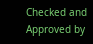Checked and Approved by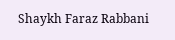Shaykh Faraz Rabbani